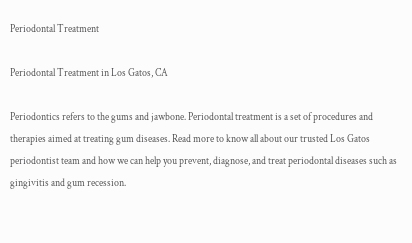Periodontal Treatment

Periodontal Treatment in Los Gatos, CA

Periodontics refers to the gums and jawbone. Periodontal treatment is a set of procedures and therapies aimed at treating gum diseases. Read more to know all about our trusted Los Gatos periodontist team and how we can help you prevent, diagnose, and treat periodontal diseases such as gingivitis and gum recession.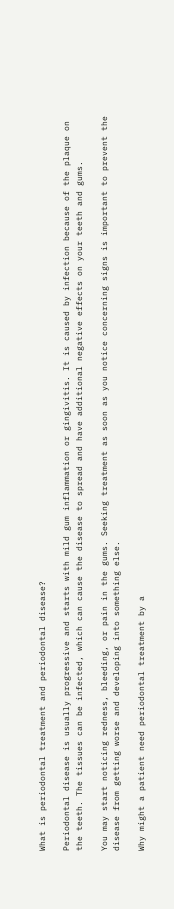What is periodontal treatment and periodontal disease?

Periodontal disease is usually progressive and starts with mild gum inflammation or gingivitis. It is caused by infection because of the plaque on the teeth. The tissues can be infected, which can cause the disease to spread and have additional negative effects on your teeth and gums.

You may start noticing redness, bleeding, or pain in the gums. Seeking treatment as soon as you notice concerning signs is important to prevent the disease from getting worse and developing into something else.

Why might a patient need periodontal treatment by a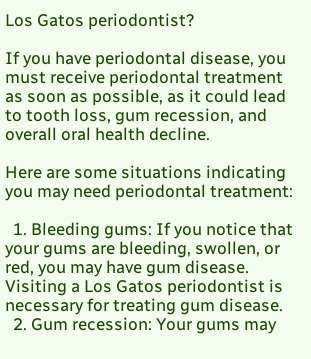Los Gatos periodontist?

If you have periodontal disease, you must receive periodontal treatment as soon as possible, as it could lead to tooth loss, gum recession, and overall oral health decline.

Here are some situations indicating you may need periodontal treatment:

  1. Bleeding gums: If you notice that your gums are bleeding, swollen, or red, you may have gum disease. Visiting a Los Gatos periodontist is necessary for treating gum disease.
  2. Gum recession: Your gums may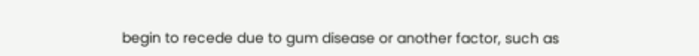begin to recede due to gum disease or another factor, such as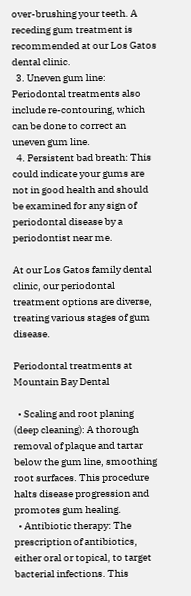over-brushing your teeth. A receding gum treatment is recommended at our Los Gatos dental clinic.
  3. Uneven gum line: Periodontal treatments also include re-contouring, which can be done to correct an uneven gum line.
  4. Persistent bad breath: This could indicate your gums are not in good health and should be examined for any sign of periodontal disease by a periodontist near me.

At our Los Gatos family dental clinic, our periodontal treatment options are diverse, treating various stages of gum disease.

Periodontal treatments at Mountain Bay Dental

  • Scaling and root planing (deep cleaning): A thorough removal of plaque and tartar below the gum line, smoothing root surfaces. This procedure halts disease progression and promotes gum healing.
  • Antibiotic therapy: The prescription of antibiotics, either oral or topical, to target bacterial infections. This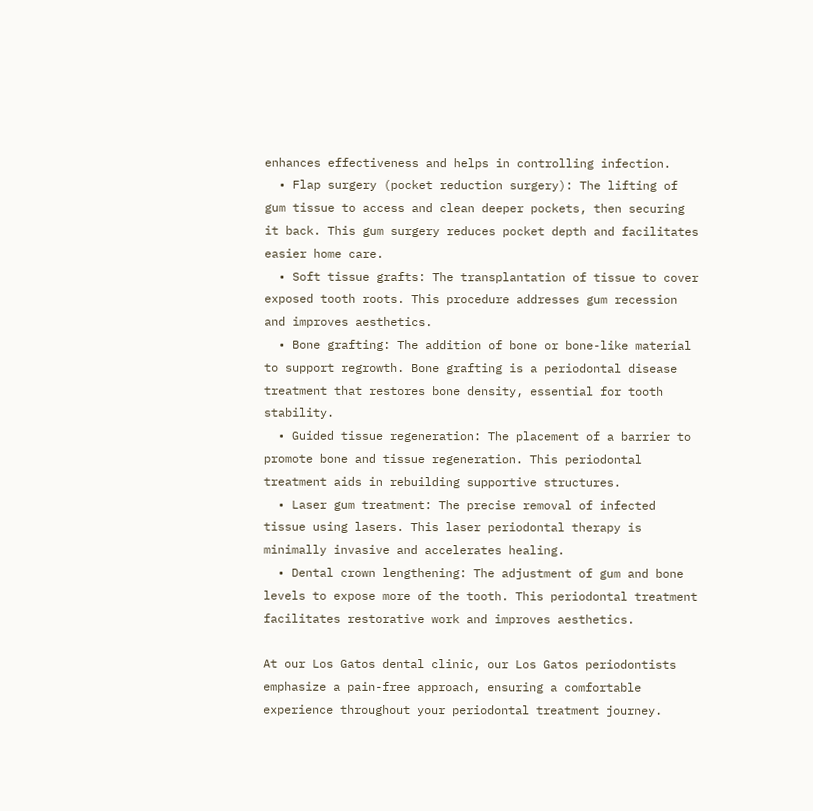enhances effectiveness and helps in controlling infection.
  • Flap surgery (pocket reduction surgery): The lifting of gum tissue to access and clean deeper pockets, then securing it back. This gum surgery reduces pocket depth and facilitates easier home care.
  • Soft tissue grafts: The transplantation of tissue to cover exposed tooth roots. This procedure addresses gum recession and improves aesthetics.
  • Bone grafting: The addition of bone or bone-like material to support regrowth. Bone grafting is a periodontal disease treatment that restores bone density, essential for tooth stability.
  • Guided tissue regeneration: The placement of a barrier to promote bone and tissue regeneration. This periodontal treatment aids in rebuilding supportive structures.
  • Laser gum treatment: The precise removal of infected tissue using lasers. This laser periodontal therapy is minimally invasive and accelerates healing.
  • Dental crown lengthening: The adjustment of gum and bone levels to expose more of the tooth. This periodontal treatment facilitates restorative work and improves aesthetics.

At our Los Gatos dental clinic, our Los Gatos periodontists emphasize a pain-free approach, ensuring a comfortable experience throughout your periodontal treatment journey.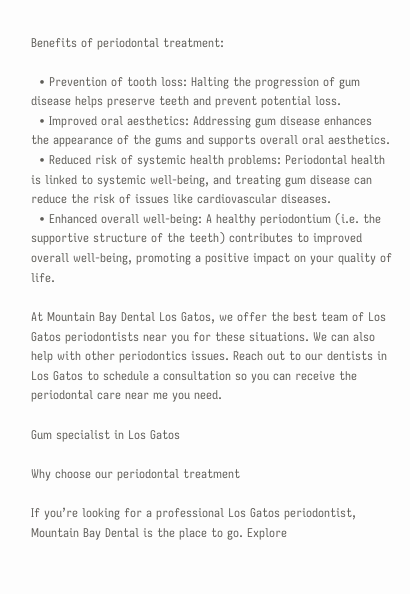Benefits of periodontal treatment:

  • Prevention of tooth loss: Halting the progression of gum disease helps preserve teeth and prevent potential loss.
  • Improved oral aesthetics: Addressing gum disease enhances the appearance of the gums and supports overall oral aesthetics.
  • Reduced risk of systemic health problems: Periodontal health is linked to systemic well-being, and treating gum disease can reduce the risk of issues like cardiovascular diseases.
  • Enhanced overall well-being: A healthy periodontium (i.e. the supportive structure of the teeth) contributes to improved overall well-being, promoting a positive impact on your quality of life.

At Mountain Bay Dental Los Gatos, we offer the best team of Los Gatos periodontists near you for these situations. We can also help with other periodontics issues. Reach out to our dentists in Los Gatos to schedule a consultation so you can receive the periodontal care near me you need.

Gum specialist in Los Gatos

Why choose our periodontal treatment

If you’re looking for a professional Los Gatos periodontist, Mountain Bay Dental is the place to go. Explore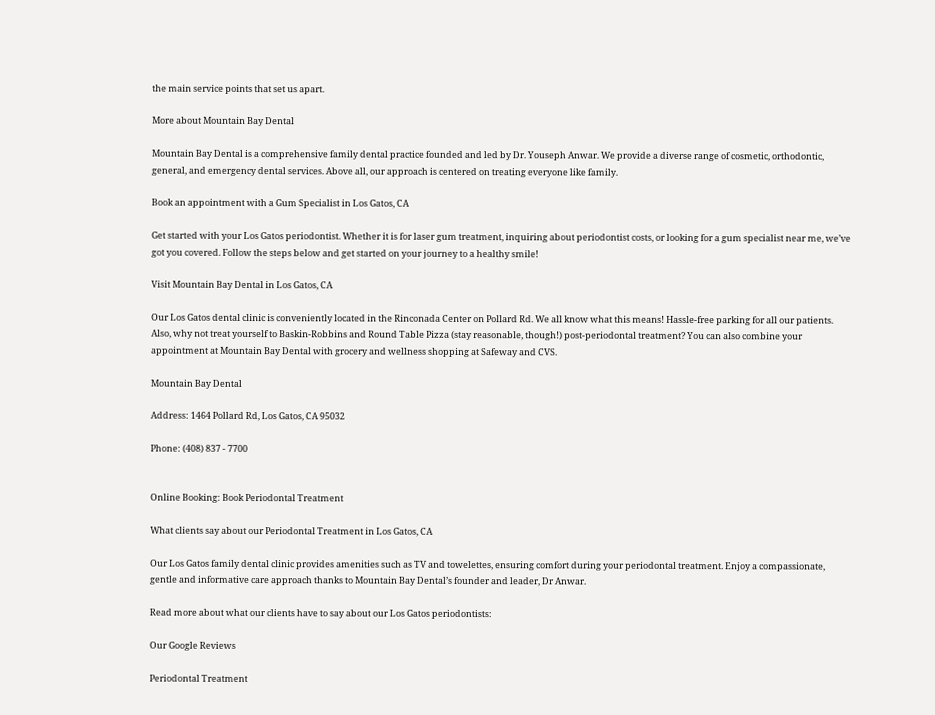the main service points that set us apart.

More about Mountain Bay Dental

Mountain Bay Dental is a comprehensive family dental practice founded and led by Dr. Youseph Anwar. We provide a diverse range of cosmetic, orthodontic, general, and emergency dental services. Above all, our approach is centered on treating everyone like family.

Book an appointment with a Gum Specialist in Los Gatos, CA

Get started with your Los Gatos periodontist. Whether it is for laser gum treatment, inquiring about periodontist costs, or looking for a gum specialist near me, we’ve got you covered. Follow the steps below and get started on your journey to a healthy smile!

Visit Mountain Bay Dental in Los Gatos, CA

Our Los Gatos dental clinic is conveniently located in the Rinconada Center on Pollard Rd. We all know what this means! Hassle-free parking for all our patients. Also, why not treat yourself to Baskin-Robbins and Round Table Pizza (stay reasonable, though!) post-periodontal treatment? You can also combine your appointment at Mountain Bay Dental with grocery and wellness shopping at Safeway and CVS.

Mountain Bay Dental

Address: 1464 Pollard Rd, Los Gatos, CA 95032

Phone: (408) 837 - 7700


Online Booking: Book Periodontal Treatment

What clients say about our Periodontal Treatment in Los Gatos, CA

Our Los Gatos family dental clinic provides amenities such as TV and towelettes, ensuring comfort during your periodontal treatment. Enjoy a compassionate, gentle and informative care approach thanks to Mountain Bay Dental’s founder and leader, Dr Anwar.

Read more about what our clients have to say about our Los Gatos periodontists:

Our Google Reviews

Periodontal Treatment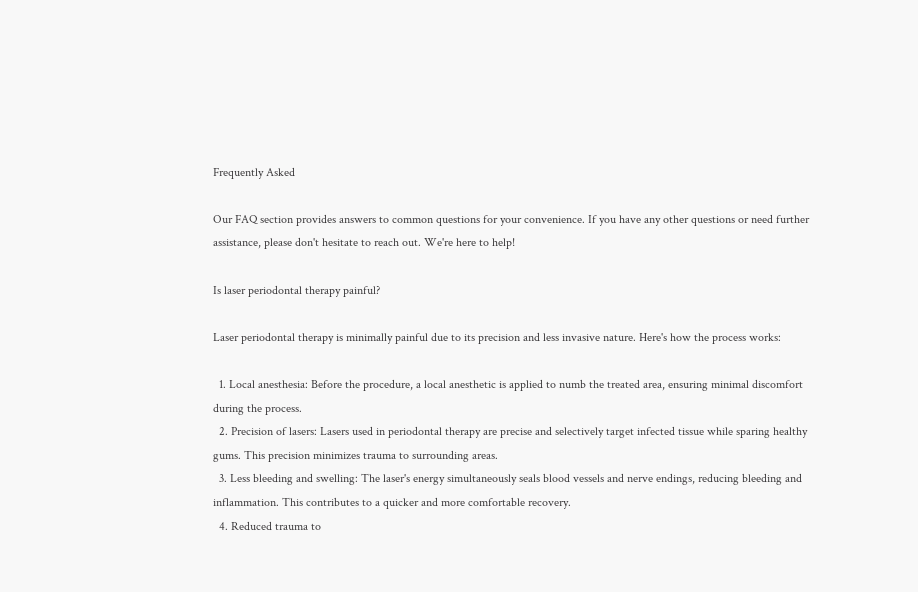Frequently Asked

Our FAQ section provides answers to common questions for your convenience. If you have any other questions or need further assistance, please don't hesitate to reach out. We're here to help!

Is laser periodontal therapy painful?

Laser periodontal therapy is minimally painful due to its precision and less invasive nature. Here's how the process works:

  1. Local anesthesia: Before the procedure, a local anesthetic is applied to numb the treated area, ensuring minimal discomfort during the process.
  2. Precision of lasers: Lasers used in periodontal therapy are precise and selectively target infected tissue while sparing healthy gums. This precision minimizes trauma to surrounding areas.
  3. Less bleeding and swelling: The laser's energy simultaneously seals blood vessels and nerve endings, reducing bleeding and inflammation. This contributes to a quicker and more comfortable recovery.
  4. Reduced trauma to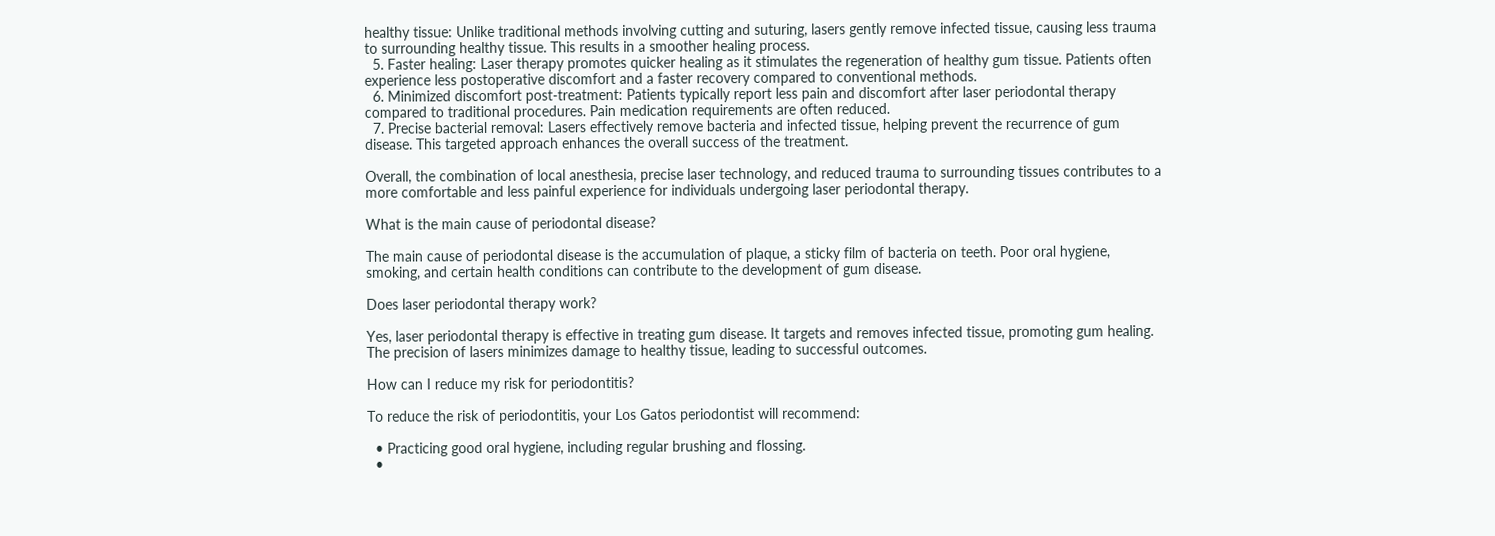healthy tissue: Unlike traditional methods involving cutting and suturing, lasers gently remove infected tissue, causing less trauma to surrounding healthy tissue. This results in a smoother healing process.
  5. Faster healing: Laser therapy promotes quicker healing as it stimulates the regeneration of healthy gum tissue. Patients often experience less postoperative discomfort and a faster recovery compared to conventional methods.
  6. Minimized discomfort post-treatment: Patients typically report less pain and discomfort after laser periodontal therapy compared to traditional procedures. Pain medication requirements are often reduced.
  7. Precise bacterial removal: Lasers effectively remove bacteria and infected tissue, helping prevent the recurrence of gum disease. This targeted approach enhances the overall success of the treatment.

Overall, the combination of local anesthesia, precise laser technology, and reduced trauma to surrounding tissues contributes to a more comfortable and less painful experience for individuals undergoing laser periodontal therapy.

What is the main cause of periodontal disease?

The main cause of periodontal disease is the accumulation of plaque, a sticky film of bacteria on teeth. Poor oral hygiene, smoking, and certain health conditions can contribute to the development of gum disease.

Does laser periodontal therapy work?

Yes, laser periodontal therapy is effective in treating gum disease. It targets and removes infected tissue, promoting gum healing. The precision of lasers minimizes damage to healthy tissue, leading to successful outcomes.

How can I reduce my risk for periodontitis?

To reduce the risk of periodontitis, your Los Gatos periodontist will recommend:

  • Practicing good oral hygiene, including regular brushing and flossing.
  •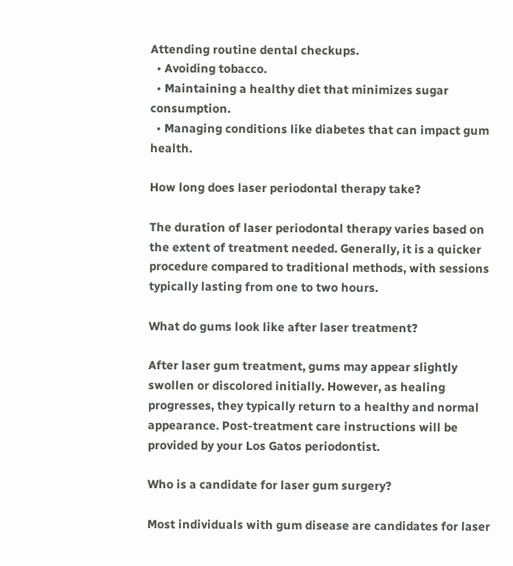Attending routine dental checkups.
  • Avoiding tobacco.
  • Maintaining a healthy diet that minimizes sugar consumption.
  • Managing conditions like diabetes that can impact gum health.

How long does laser periodontal therapy take?

The duration of laser periodontal therapy varies based on the extent of treatment needed. Generally, it is a quicker procedure compared to traditional methods, with sessions typically lasting from one to two hours.

What do gums look like after laser treatment?

After laser gum treatment, gums may appear slightly swollen or discolored initially. However, as healing progresses, they typically return to a healthy and normal appearance. Post-treatment care instructions will be provided by your Los Gatos periodontist.

Who is a candidate for laser gum surgery?

Most individuals with gum disease are candidates for laser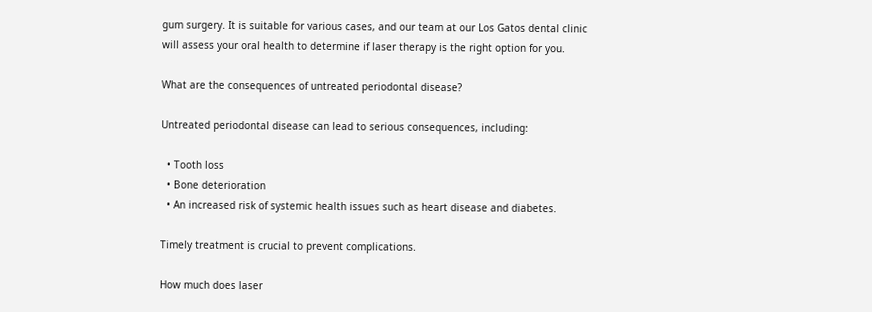gum surgery. It is suitable for various cases, and our team at our Los Gatos dental clinic will assess your oral health to determine if laser therapy is the right option for you.

What are the consequences of untreated periodontal disease?

Untreated periodontal disease can lead to serious consequences, including:

  • Tooth loss
  • Bone deterioration
  • An increased risk of systemic health issues such as heart disease and diabetes.

Timely treatment is crucial to prevent complications.

How much does laser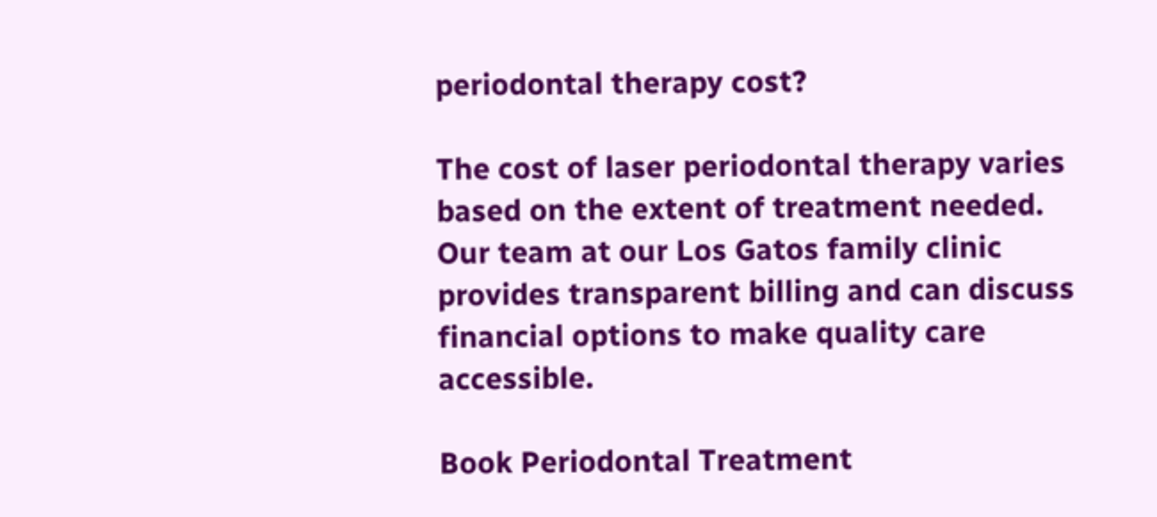periodontal therapy cost?

The cost of laser periodontal therapy varies based on the extent of treatment needed. Our team at our Los Gatos family clinic provides transparent billing and can discuss financial options to make quality care accessible.

Book Periodontal Treatment